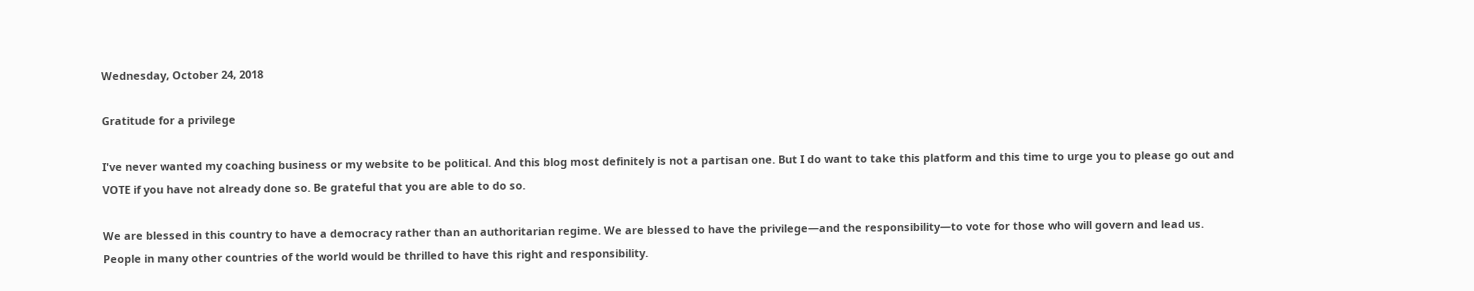Wednesday, October 24, 2018

Gratitude for a privilege

I've never wanted my coaching business or my website to be political. And this blog most definitely is not a partisan one. But I do want to take this platform and this time to urge you to please go out and VOTE if you have not already done so. Be grateful that you are able to do so.

We are blessed in this country to have a democracy rather than an authoritarian regime. We are blessed to have the privilege—and the responsibility—to vote for those who will govern and lead us. People in many other countries of the world would be thrilled to have this right and responsibility.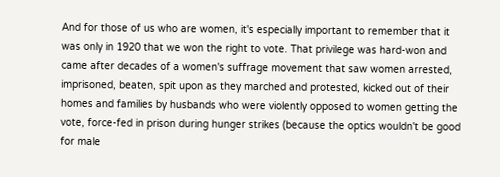And for those of us who are women, it's especially important to remember that it was only in 1920 that we won the right to vote. That privilege was hard-won and came after decades of a women's suffrage movement that saw women arrested, imprisoned, beaten, spit upon as they marched and protested, kicked out of their homes and families by husbands who were violently opposed to women getting the vote, force-fed in prison during hunger strikes (because the optics wouldn't be good for male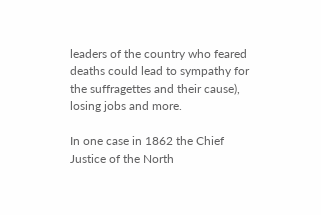leaders of the country who feared deaths could lead to sympathy for the suffragettes and their cause), losing jobs and more.

In one case in 1862 the Chief Justice of the North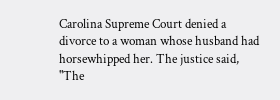Carolina Supreme Court denied a divorce to a woman whose husband had horsewhipped her. The justice said, "The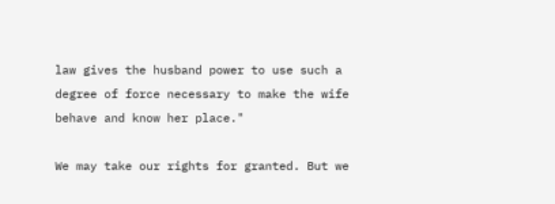law gives the husband power to use such a degree of force necessary to make the wife behave and know her place."

We may take our rights for granted. But we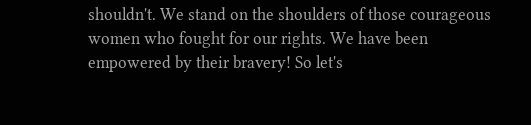shouldn't. We stand on the shoulders of those courageous women who fought for our rights. We have been empowered by their bravery! So let's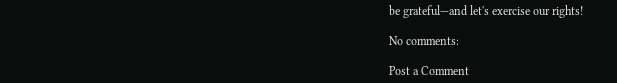be grateful—and let's exercise our rights!

No comments:

Post a Comment